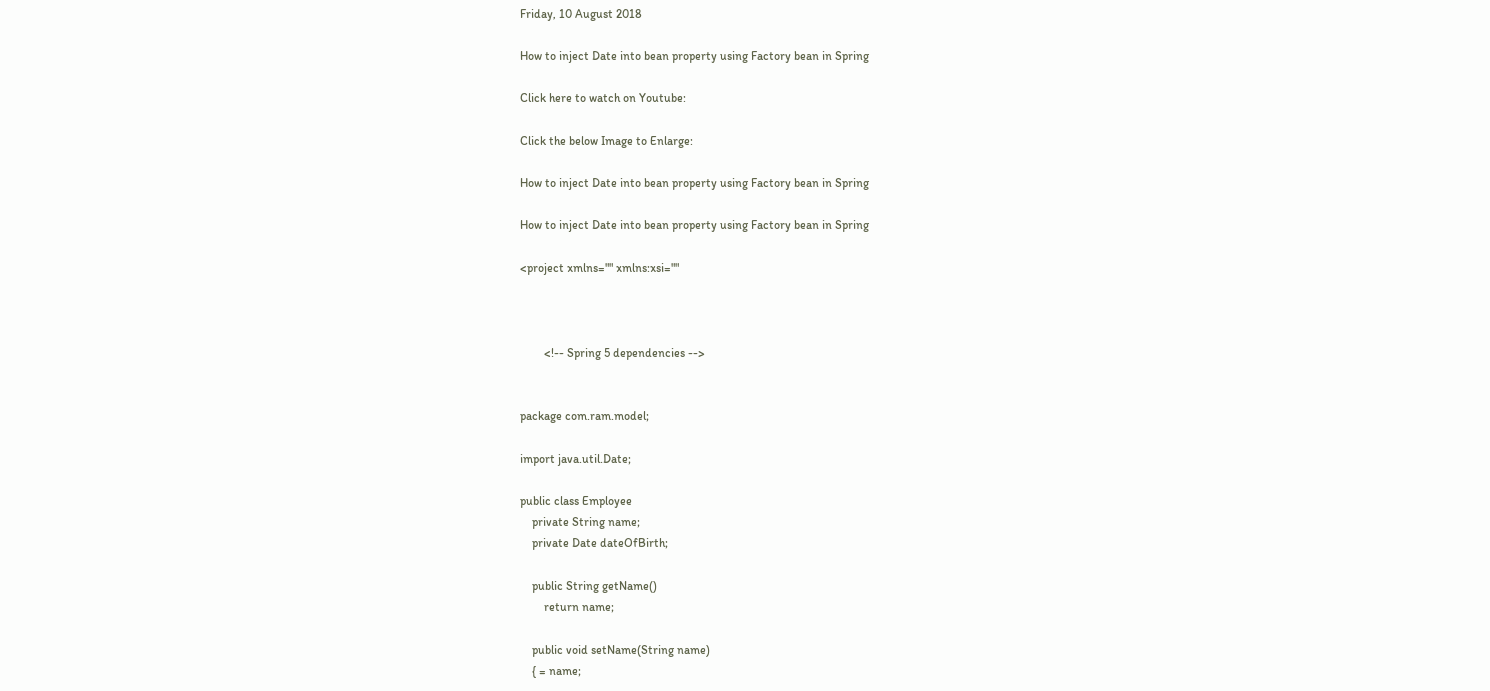Friday, 10 August 2018

How to inject Date into bean property using Factory bean in Spring

Click here to watch on Youtube:

Click the below Image to Enlarge:

How to inject Date into bean property using Factory bean in Spring

How to inject Date into bean property using Factory bean in Spring

<project xmlns="" xmlns:xsi=""



        <!-- Spring 5 dependencies -->


package com.ram.model;

import java.util.Date;

public class Employee
    private String name;
    private Date dateOfBirth;

    public String getName()
        return name;

    public void setName(String name)
    { = name;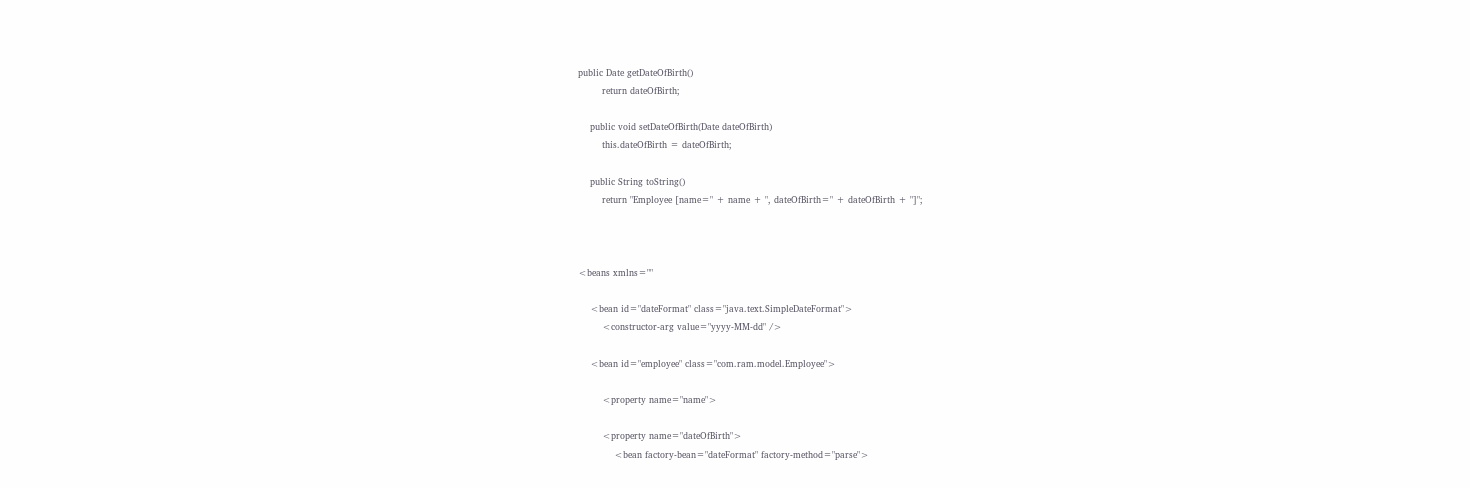public Date getDateOfBirth()
        return dateOfBirth;

    public void setDateOfBirth(Date dateOfBirth)
        this.dateOfBirth = dateOfBirth;

    public String toString()
        return "Employee [name=" + name + ", dateOfBirth=" + dateOfBirth + "]";



<beans xmlns=""

    <bean id="dateFormat" class="java.text.SimpleDateFormat">
        <constructor-arg value="yyyy-MM-dd" />

    <bean id="employee" class="com.ram.model.Employee">

        <property name="name">

        <property name="dateOfBirth">
            <bean factory-bean="dateFormat" factory-method="parse">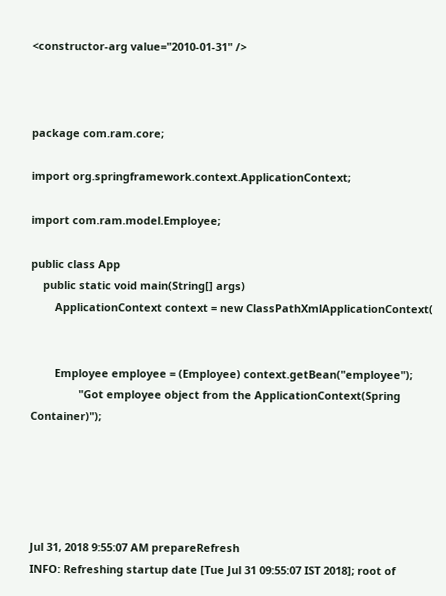<constructor-arg value="2010-01-31" />



package com.ram.core;

import org.springframework.context.ApplicationContext;

import com.ram.model.Employee;

public class App
    public static void main(String[] args)
        ApplicationContext context = new ClassPathXmlApplicationContext(


        Employee employee = (Employee) context.getBean("employee");
                "Got employee object from the ApplicationContext(Spring Container)");





Jul 31, 2018 9:55:07 AM prepareRefresh
INFO: Refreshing startup date [Tue Jul 31 09:55:07 IST 2018]; root of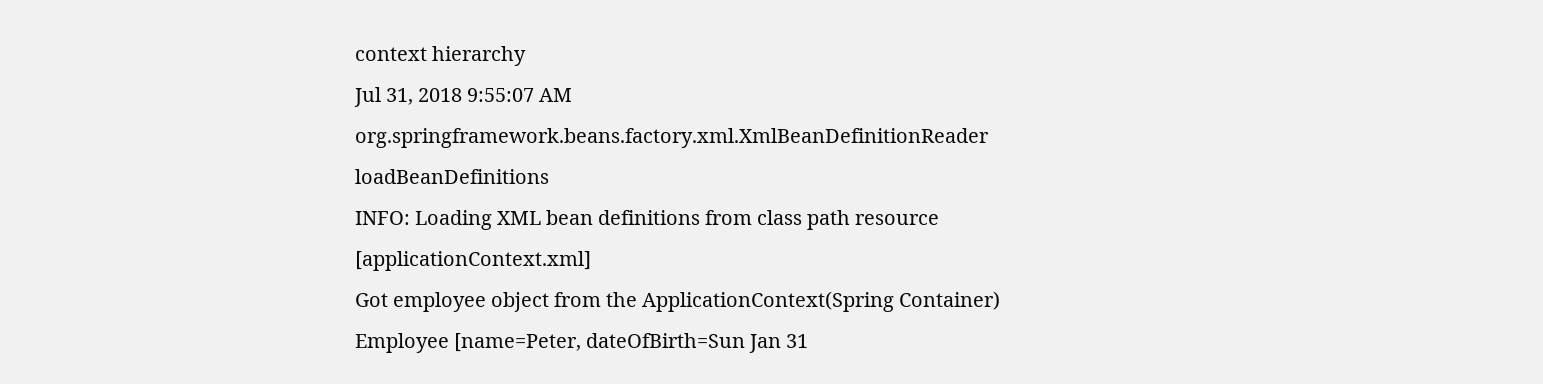context hierarchy
Jul 31, 2018 9:55:07 AM org.springframework.beans.factory.xml.XmlBeanDefinitionReader loadBeanDefinitions
INFO: Loading XML bean definitions from class path resource [applicationContext.xml]
Got employee object from the ApplicationContext(Spring Container)
Employee [name=Peter, dateOfBirth=Sun Jan 31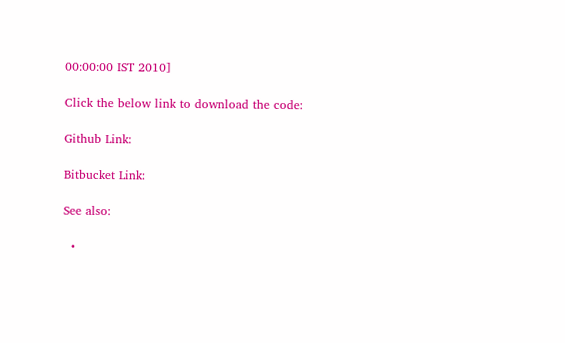00:00:00 IST 2010]

Click the below link to download the code:

Github Link:

Bitbucket Link:

See also:

  •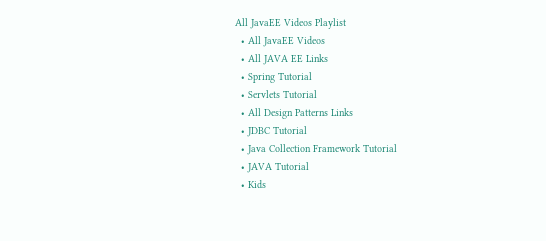All JavaEE Videos Playlist
  • All JavaEE Videos
  • All JAVA EE Links
  • Spring Tutorial
  • Servlets Tutorial
  • All Design Patterns Links
  • JDBC Tutorial
  • Java Collection Framework Tutorial
  • JAVA Tutorial
  • Kids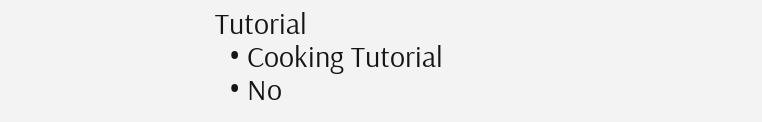Tutorial
  • Cooking Tutorial
  • No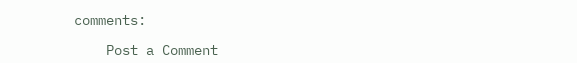comments:

    Post a Comment